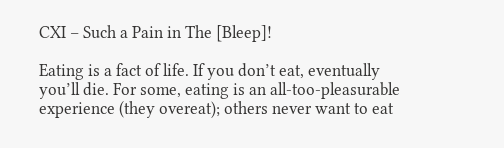CXI – Such a Pain in The [Bleep]!

Eating is a fact of life. If you don’t eat, eventually you’ll die. For some, eating is an all-too-pleasurable experience (they overeat); others never want to eat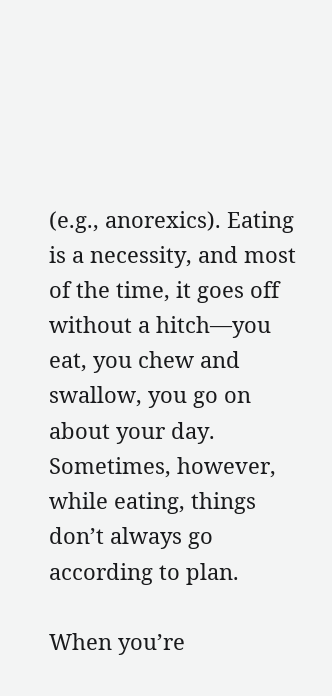(e.g., anorexics). Eating is a necessity, and most of the time, it goes off without a hitch—you eat, you chew and swallow, you go on about your day. Sometimes, however, while eating, things don’t always go according to plan.

When you’re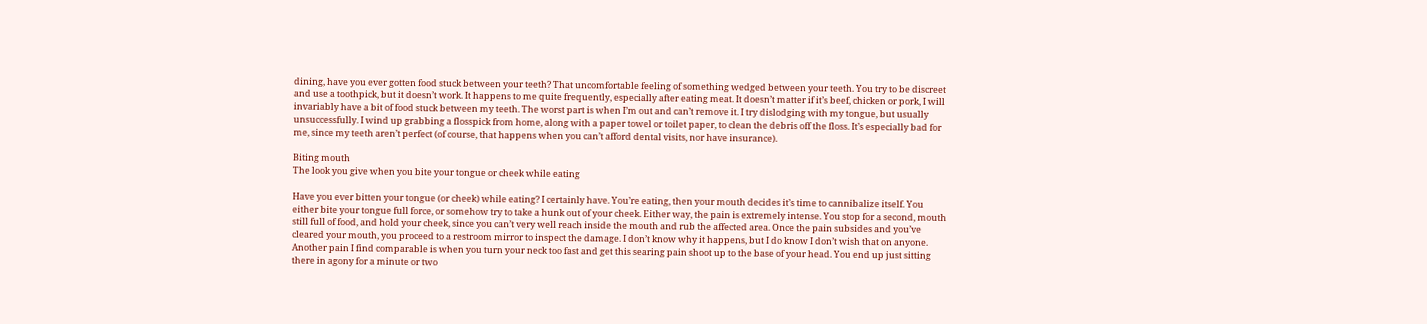dining, have you ever gotten food stuck between your teeth? That uncomfortable feeling of something wedged between your teeth. You try to be discreet and use a toothpick, but it doesn’t work. It happens to me quite frequently, especially after eating meat. It doesn’t matter if it’s beef, chicken or pork, I will invariably have a bit of food stuck between my teeth. The worst part is when I’m out and can’t remove it. I try dislodging with my tongue, but usually unsuccessfully. I wind up grabbing a flosspick from home, along with a paper towel or toilet paper, to clean the debris off the floss. It’s especially bad for me, since my teeth aren’t perfect (of course, that happens when you can’t afford dental visits, nor have insurance).

Biting mouth
The look you give when you bite your tongue or cheek while eating

Have you ever bitten your tongue (or cheek) while eating? I certainly have. You’re eating, then your mouth decides it’s time to cannibalize itself. You either bite your tongue full force, or somehow try to take a hunk out of your cheek. Either way, the pain is extremely intense. You stop for a second, mouth still full of food, and hold your cheek, since you can’t very well reach inside the mouth and rub the affected area. Once the pain subsides and you’ve cleared your mouth, you proceed to a restroom mirror to inspect the damage. I don’t know why it happens, but I do know I don’t wish that on anyone. Another pain I find comparable is when you turn your neck too fast and get this searing pain shoot up to the base of your head. You end up just sitting there in agony for a minute or two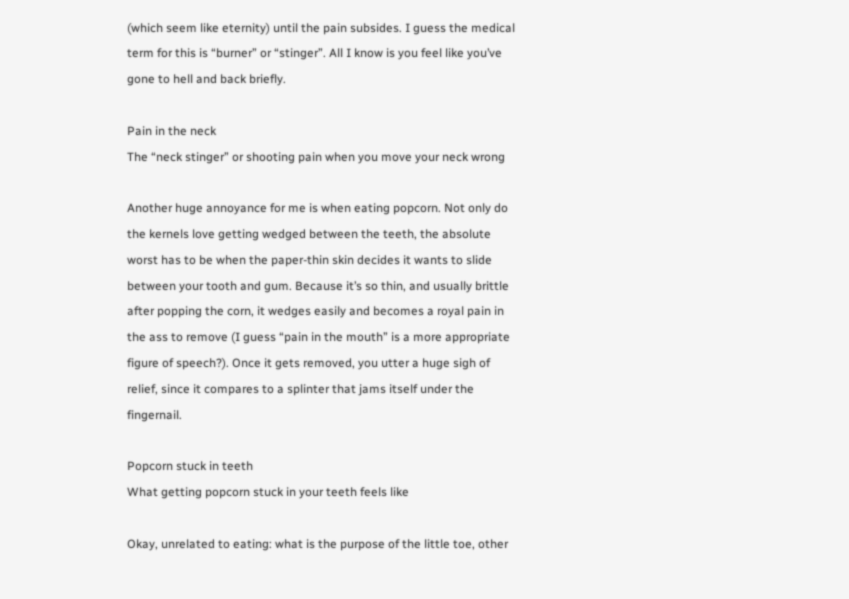(which seem like eternity) until the pain subsides. I guess the medical term for this is “burner” or “stinger”. All I know is you feel like you’ve gone to hell and back briefly.

Pain in the neck
The “neck stinger” or shooting pain when you move your neck wrong

Another huge annoyance for me is when eating popcorn. Not only do the kernels love getting wedged between the teeth, the absolute worst has to be when the paper-thin skin decides it wants to slide between your tooth and gum. Because it’s so thin, and usually brittle after popping the corn, it wedges easily and becomes a royal pain in the ass to remove (I guess “pain in the mouth” is a more appropriate figure of speech?). Once it gets removed, you utter a huge sigh of relief, since it compares to a splinter that jams itself under the fingernail.

Popcorn stuck in teeth
What getting popcorn stuck in your teeth feels like

Okay, unrelated to eating: what is the purpose of the little toe, other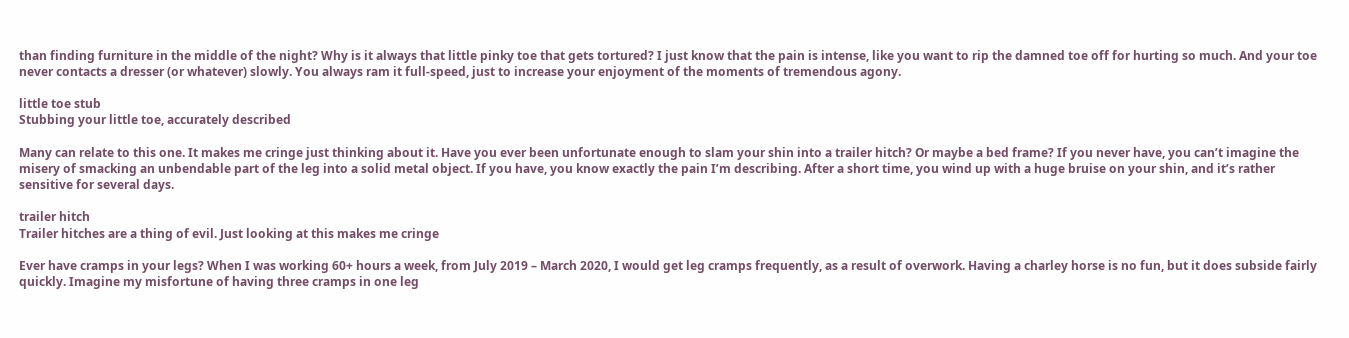than finding furniture in the middle of the night? Why is it always that little pinky toe that gets tortured? I just know that the pain is intense, like you want to rip the damned toe off for hurting so much. And your toe never contacts a dresser (or whatever) slowly. You always ram it full-speed, just to increase your enjoyment of the moments of tremendous agony.

little toe stub
Stubbing your little toe, accurately described

Many can relate to this one. It makes me cringe just thinking about it. Have you ever been unfortunate enough to slam your shin into a trailer hitch? Or maybe a bed frame? If you never have, you can’t imagine the misery of smacking an unbendable part of the leg into a solid metal object. If you have, you know exactly the pain I’m describing. After a short time, you wind up with a huge bruise on your shin, and it’s rather sensitive for several days.

trailer hitch
Trailer hitches are a thing of evil. Just looking at this makes me cringe

Ever have cramps in your legs? When I was working 60+ hours a week, from July 2019 – March 2020, I would get leg cramps frequently, as a result of overwork. Having a charley horse is no fun, but it does subside fairly quickly. Imagine my misfortune of having three cramps in one leg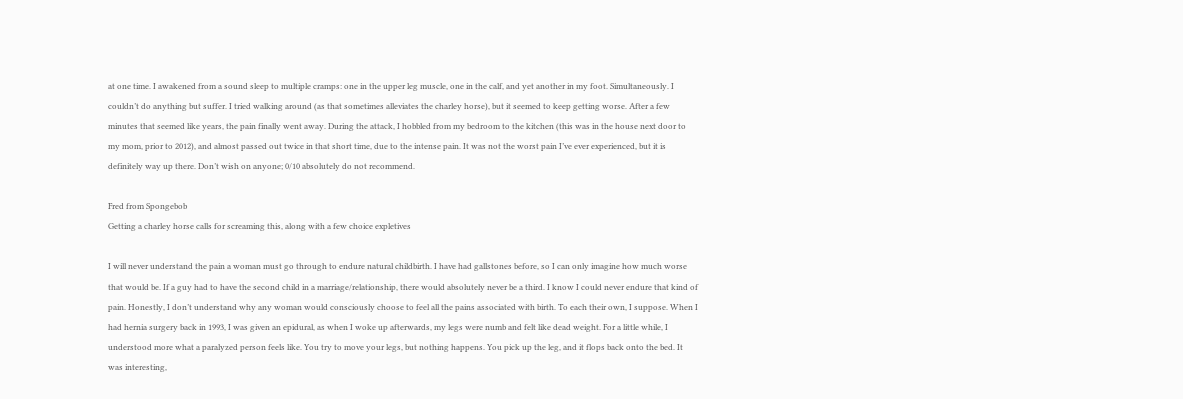at one time. I awakened from a sound sleep to multiple cramps: one in the upper leg muscle, one in the calf, and yet another in my foot. Simultaneously. I couldn’t do anything but suffer. I tried walking around (as that sometimes alleviates the charley horse), but it seemed to keep getting worse. After a few minutes that seemed like years, the pain finally went away. During the attack, I hobbled from my bedroom to the kitchen (this was in the house next door to my mom, prior to 2012), and almost passed out twice in that short time, due to the intense pain. It was not the worst pain I’ve ever experienced, but it is definitely way up there. Don’t wish on anyone; 0/10 absolutely do not recommend.

Fred from Spongebob
Getting a charley horse calls for screaming this, along with a few choice expletives

I will never understand the pain a woman must go through to endure natural childbirth. I have had gallstones before, so I can only imagine how much worse that would be. If a guy had to have the second child in a marriage/relationship, there would absolutely never be a third. I know I could never endure that kind of pain. Honestly, I don’t understand why any woman would consciously choose to feel all the pains associated with birth. To each their own, I suppose. When I had hernia surgery back in 1993, I was given an epidural, as when I woke up afterwards, my legs were numb and felt like dead weight. For a little while, I understood more what a paralyzed person feels like. You try to move your legs, but nothing happens. You pick up the leg, and it flops back onto the bed. It was interesting,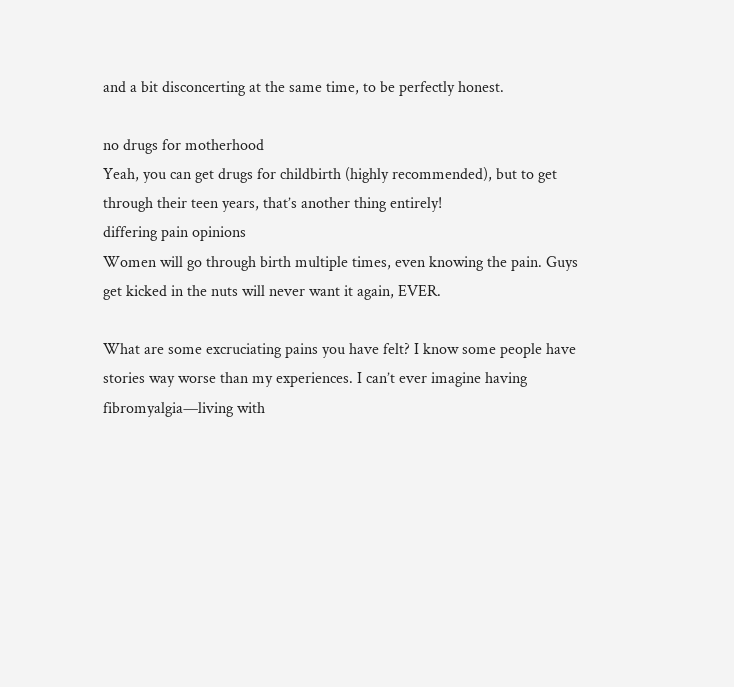and a bit disconcerting at the same time, to be perfectly honest.

no drugs for motherhood
Yeah, you can get drugs for childbirth (highly recommended), but to get through their teen years, that’s another thing entirely!
differing pain opinions
Women will go through birth multiple times, even knowing the pain. Guys get kicked in the nuts will never want it again, EVER.

What are some excruciating pains you have felt? I know some people have stories way worse than my experiences. I can’t ever imagine having fibromyalgia—living with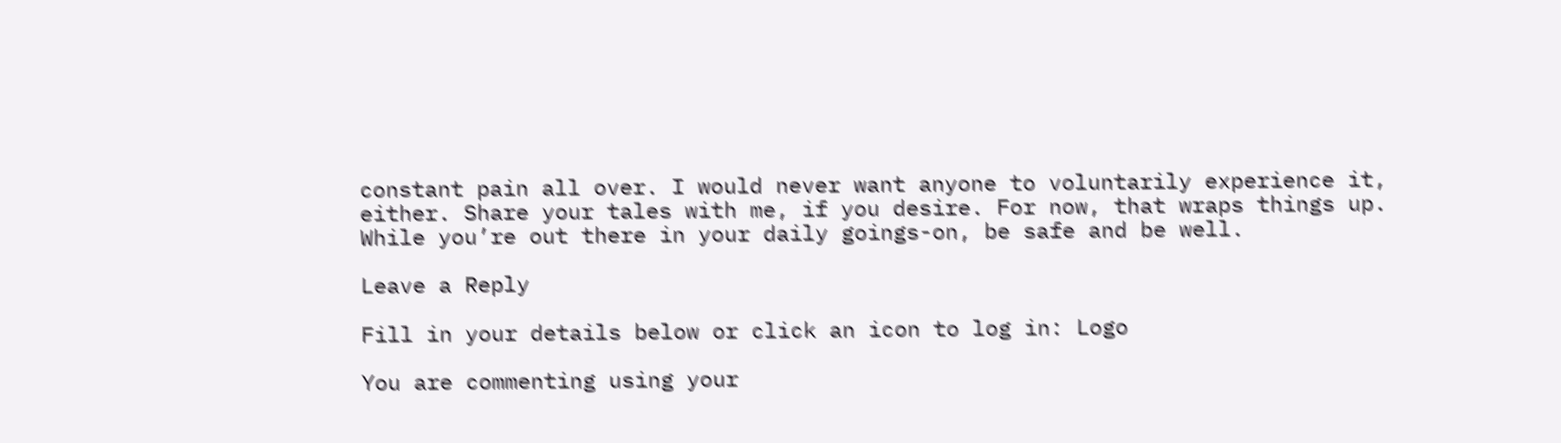constant pain all over. I would never want anyone to voluntarily experience it, either. Share your tales with me, if you desire. For now, that wraps things up. While you’re out there in your daily goings-on, be safe and be well.

Leave a Reply

Fill in your details below or click an icon to log in: Logo

You are commenting using your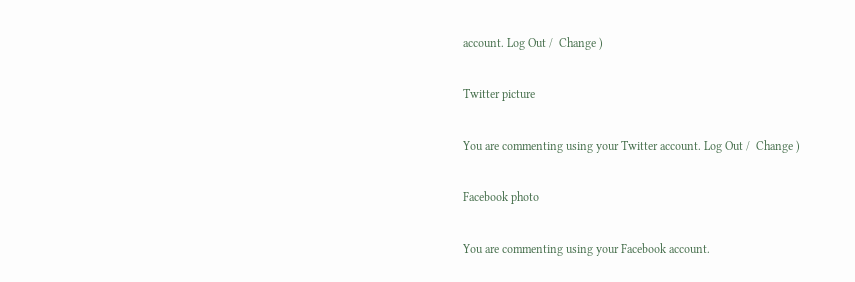account. Log Out /  Change )

Twitter picture

You are commenting using your Twitter account. Log Out /  Change )

Facebook photo

You are commenting using your Facebook account.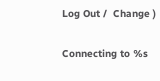Log Out /  Change )

Connecting to %s